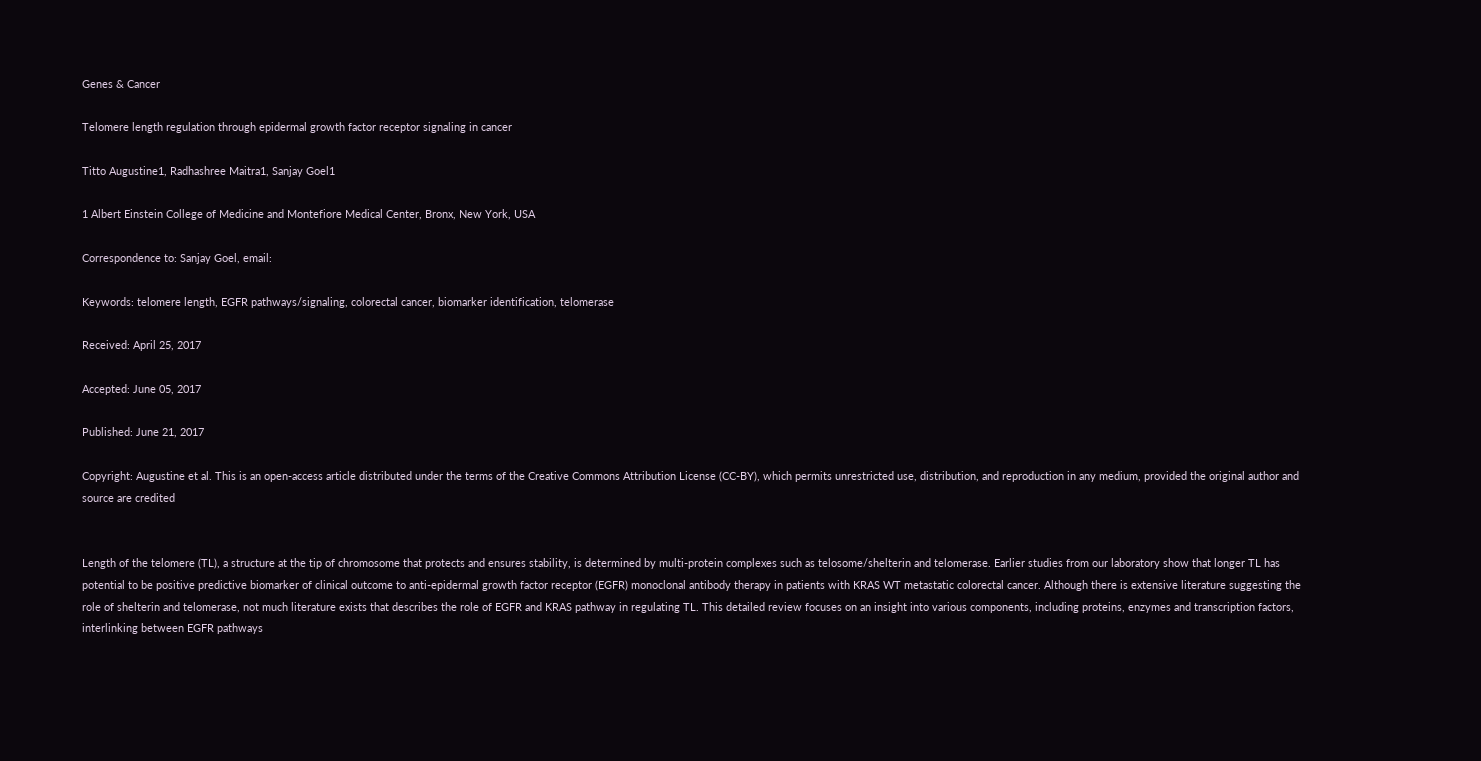Genes & Cancer

Telomere length regulation through epidermal growth factor receptor signaling in cancer

Titto Augustine1, Radhashree Maitra1, Sanjay Goel1

1 Albert Einstein College of Medicine and Montefiore Medical Center, Bronx, New York, USA

Correspondence to: Sanjay Goel, email:

Keywords: telomere length, EGFR pathways/signaling, colorectal cancer, biomarker identification, telomerase

Received: April 25, 2017

Accepted: June 05, 2017

Published: June 21, 2017

Copyright: Augustine et al. This is an open-access article distributed under the terms of the Creative Commons Attribution License (CC-BY), which permits unrestricted use, distribution, and reproduction in any medium, provided the original author and source are credited


Length of the telomere (TL), a structure at the tip of chromosome that protects and ensures stability, is determined by multi-protein complexes such as telosome/shelterin and telomerase. Earlier studies from our laboratory show that longer TL has potential to be positive predictive biomarker of clinical outcome to anti-epidermal growth factor receptor (EGFR) monoclonal antibody therapy in patients with KRAS WT metastatic colorectal cancer. Although there is extensive literature suggesting the role of shelterin and telomerase, not much literature exists that describes the role of EGFR and KRAS pathway in regulating TL. This detailed review focuses on an insight into various components, including proteins, enzymes and transcription factors, interlinking between EGFR pathways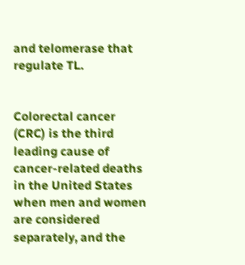and telomerase that regulate TL.


Colorectal cancer (CRC) is the third leading cause of cancer-related deaths in the United States when men and women are considered separately, and the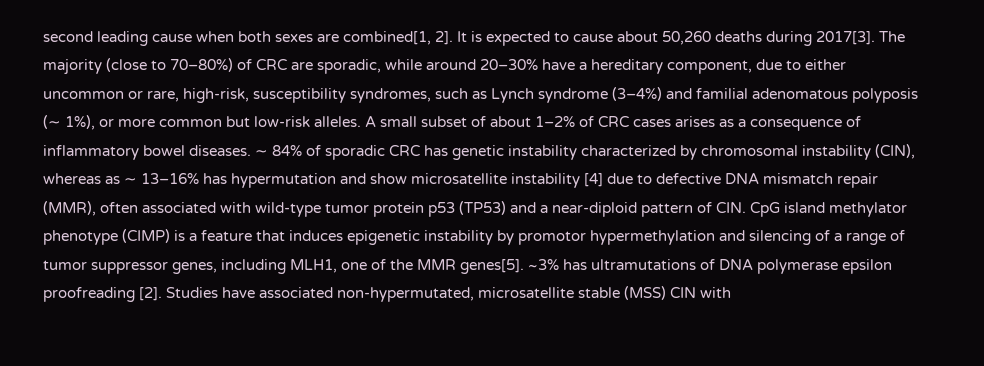second leading cause when both sexes are combined[1, 2]. It is expected to cause about 50,260 deaths during 2017[3]. The majority (close to 70–80%) of CRC are sporadic, while around 20–30% have a hereditary component, due to either uncommon or rare, high-risk, susceptibility syndromes, such as Lynch syndrome (3–4%) and familial adenomatous polyposis (∼ 1%), or more common but low-risk alleles. A small subset of about 1–2% of CRC cases arises as a consequence of inflammatory bowel diseases. ∼ 84% of sporadic CRC has genetic instability characterized by chromosomal instability (CIN), whereas as ∼ 13–16% has hypermutation and show microsatellite instability [4] due to defective DNA mismatch repair (MMR), often associated with wild-type tumor protein p53 (TP53) and a near-diploid pattern of CIN. CpG island methylator phenotype (CIMP) is a feature that induces epigenetic instability by promotor hypermethylation and silencing of a range of tumor suppressor genes, including MLH1, one of the MMR genes[5]. ~3% has ultramutations of DNA polymerase epsilon proofreading [2]. Studies have associated non-hypermutated, microsatellite stable (MSS) CIN with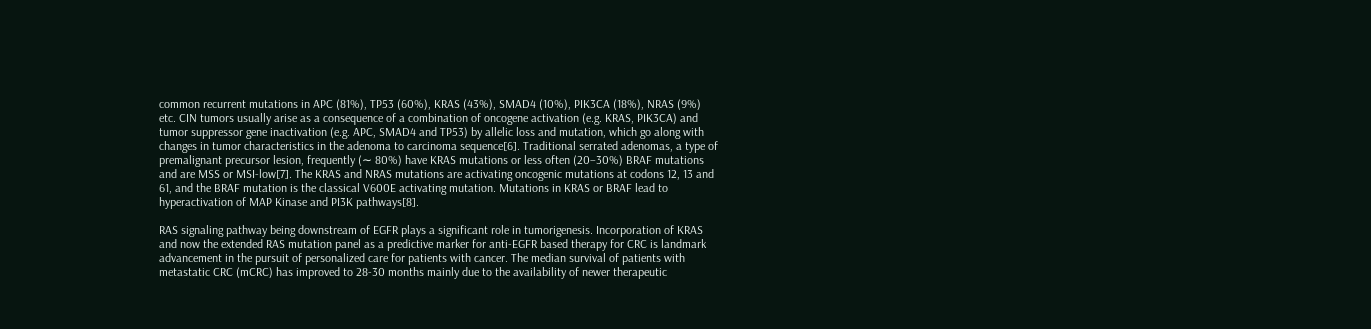common recurrent mutations in APC (81%), TP53 (60%), KRAS (43%), SMAD4 (10%), PIK3CA (18%), NRAS (9%) etc. CIN tumors usually arise as a consequence of a combination of oncogene activation (e.g. KRAS, PIK3CA) and tumor suppressor gene inactivation (e.g. APC, SMAD4 and TP53) by allelic loss and mutation, which go along with changes in tumor characteristics in the adenoma to carcinoma sequence[6]. Traditional serrated adenomas, a type of premalignant precursor lesion, frequently (∼ 80%) have KRAS mutations or less often (20–30%) BRAF mutations and are MSS or MSI-low[7]. The KRAS and NRAS mutations are activating oncogenic mutations at codons 12, 13 and 61, and the BRAF mutation is the classical V600E activating mutation. Mutations in KRAS or BRAF lead to hyperactivation of MAP Kinase and PI3K pathways[8].

RAS signaling pathway being downstream of EGFR plays a significant role in tumorigenesis. Incorporation of KRAS and now the extended RAS mutation panel as a predictive marker for anti-EGFR based therapy for CRC is landmark advancement in the pursuit of personalized care for patients with cancer. The median survival of patients with metastatic CRC (mCRC) has improved to 28-30 months mainly due to the availability of newer therapeutic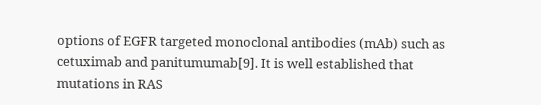options of EGFR targeted monoclonal antibodies (mAb) such as cetuximab and panitumumab[9]. It is well established that mutations in RAS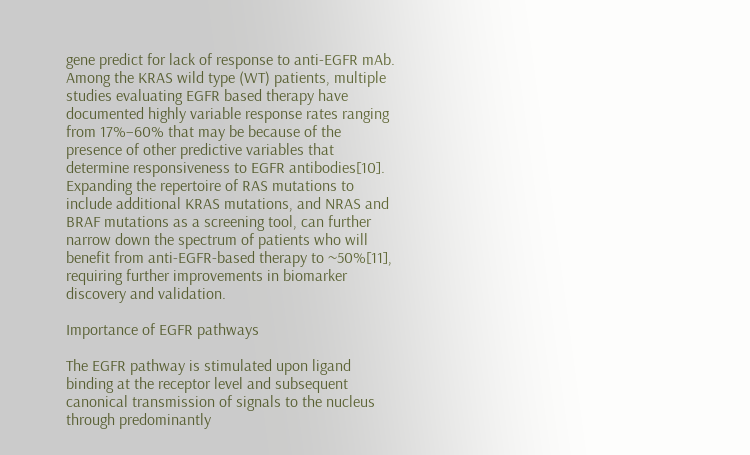gene predict for lack of response to anti-EGFR mAb. Among the KRAS wild type (WT) patients, multiple studies evaluating EGFR based therapy have documented highly variable response rates ranging from 17%–60% that may be because of the presence of other predictive variables that determine responsiveness to EGFR antibodies[10]. Expanding the repertoire of RAS mutations to include additional KRAS mutations, and NRAS and BRAF mutations as a screening tool, can further narrow down the spectrum of patients who will benefit from anti-EGFR-based therapy to ~50%[11], requiring further improvements in biomarker discovery and validation.

Importance of EGFR pathways

The EGFR pathway is stimulated upon ligand binding at the receptor level and subsequent canonical transmission of signals to the nucleus through predominantly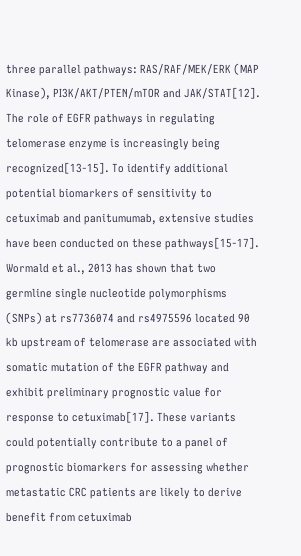three parallel pathways: RAS/RAF/MEK/ERK (MAP Kinase), PI3K/AKT/PTEN/mTOR and JAK/STAT[12]. The role of EGFR pathways in regulating telomerase enzyme is increasingly being recognized[13-15]. To identify additional potential biomarkers of sensitivity to cetuximab and panitumumab, extensive studies have been conducted on these pathways[15-17]. Wormald et al., 2013 has shown that two germline single nucleotide polymorphisms (SNPs) at rs7736074 and rs4975596 located 90 kb upstream of telomerase are associated with somatic mutation of the EGFR pathway and exhibit preliminary prognostic value for response to cetuximab[17]. These variants could potentially contribute to a panel of prognostic biomarkers for assessing whether metastatic CRC patients are likely to derive benefit from cetuximab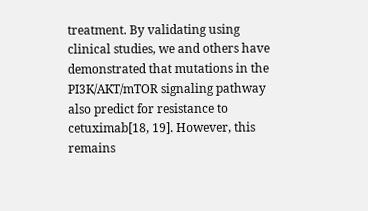treatment. By validating using clinical studies, we and others have demonstrated that mutations in the PI3K/AKT/mTOR signaling pathway also predict for resistance to cetuximab[18, 19]. However, this remains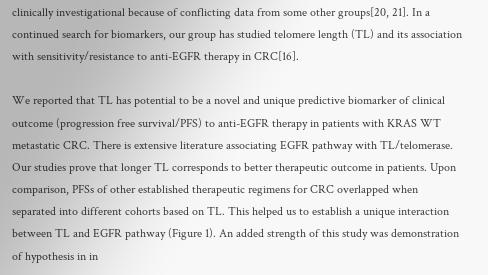clinically investigational because of conflicting data from some other groups[20, 21]. In a continued search for biomarkers, our group has studied telomere length (TL) and its association with sensitivity/resistance to anti-EGFR therapy in CRC[16].

We reported that TL has potential to be a novel and unique predictive biomarker of clinical outcome (progression free survival/PFS) to anti-EGFR therapy in patients with KRAS WT metastatic CRC. There is extensive literature associating EGFR pathway with TL/telomerase. Our studies prove that longer TL corresponds to better therapeutic outcome in patients. Upon comparison, PFSs of other established therapeutic regimens for CRC overlapped when separated into different cohorts based on TL. This helped us to establish a unique interaction between TL and EGFR pathway (Figure 1). An added strength of this study was demonstration of hypothesis in in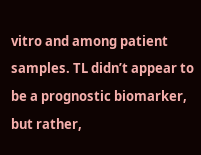vitro and among patient samples. TL didn’t appear to be a prognostic biomarker, but rather,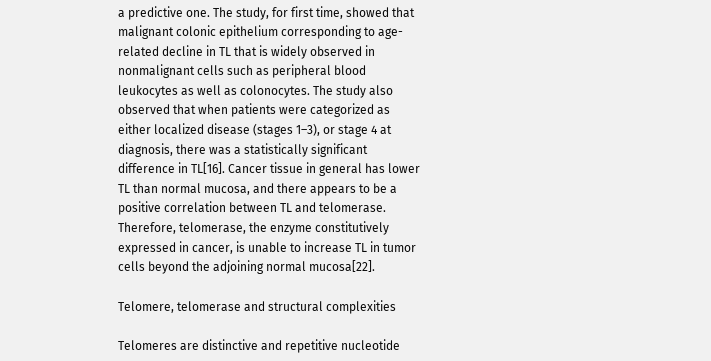a predictive one. The study, for first time, showed that malignant colonic epithelium corresponding to age-related decline in TL that is widely observed in nonmalignant cells such as peripheral blood leukocytes as well as colonocytes. The study also observed that when patients were categorized as either localized disease (stages 1–3), or stage 4 at diagnosis, there was a statistically significant difference in TL[16]. Cancer tissue in general has lower TL than normal mucosa, and there appears to be a positive correlation between TL and telomerase. Therefore, telomerase, the enzyme constitutively expressed in cancer, is unable to increase TL in tumor cells beyond the adjoining normal mucosa[22].

Telomere, telomerase and structural complexities

Telomeres are distinctive and repetitive nucleotide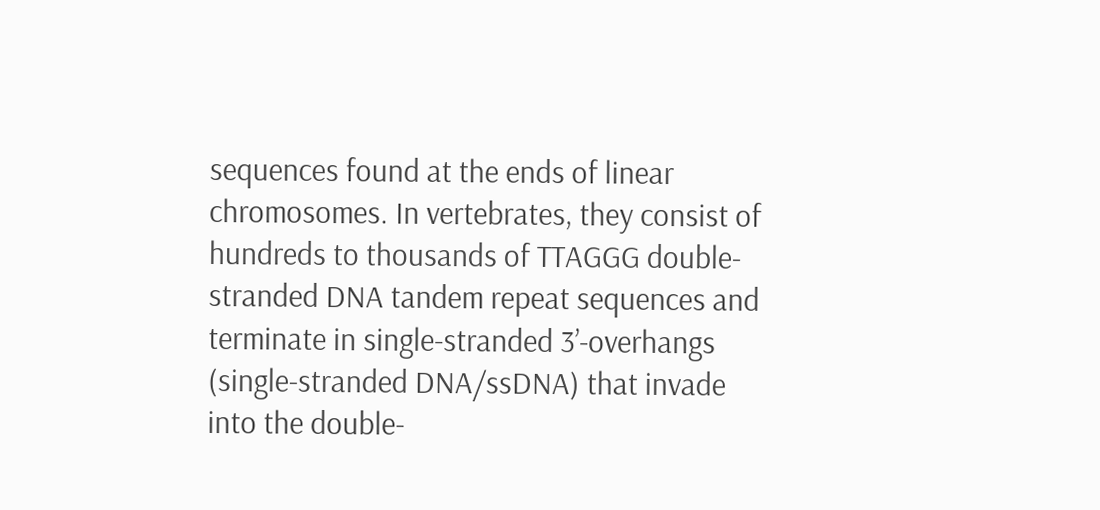sequences found at the ends of linear chromosomes. In vertebrates, they consist of hundreds to thousands of TTAGGG double-stranded DNA tandem repeat sequences and terminate in single-stranded 3’-overhangs (single-stranded DNA/ssDNA) that invade into the double-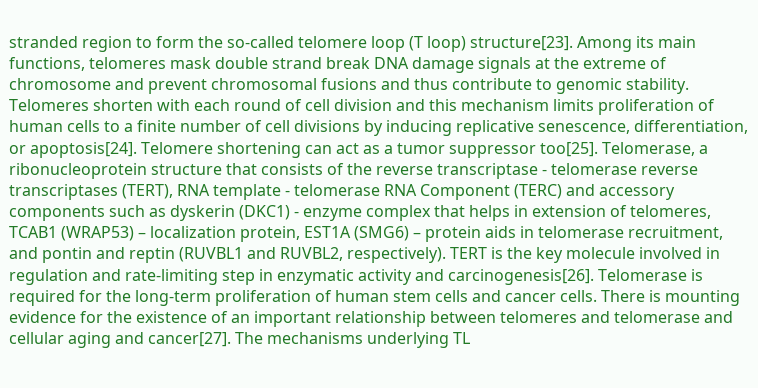stranded region to form the so-called telomere loop (T loop) structure[23]. Among its main functions, telomeres mask double strand break DNA damage signals at the extreme of chromosome and prevent chromosomal fusions and thus contribute to genomic stability. Telomeres shorten with each round of cell division and this mechanism limits proliferation of human cells to a finite number of cell divisions by inducing replicative senescence, differentiation, or apoptosis[24]. Telomere shortening can act as a tumor suppressor too[25]. Telomerase, a ribonucleoprotein structure that consists of the reverse transcriptase - telomerase reverse transcriptases (TERT), RNA template - telomerase RNA Component (TERC) and accessory components such as dyskerin (DKC1) - enzyme complex that helps in extension of telomeres, TCAB1 (WRAP53) – localization protein, EST1A (SMG6) – protein aids in telomerase recruitment, and pontin and reptin (RUVBL1 and RUVBL2, respectively). TERT is the key molecule involved in regulation and rate-limiting step in enzymatic activity and carcinogenesis[26]. Telomerase is required for the long-term proliferation of human stem cells and cancer cells. There is mounting evidence for the existence of an important relationship between telomeres and telomerase and cellular aging and cancer[27]. The mechanisms underlying TL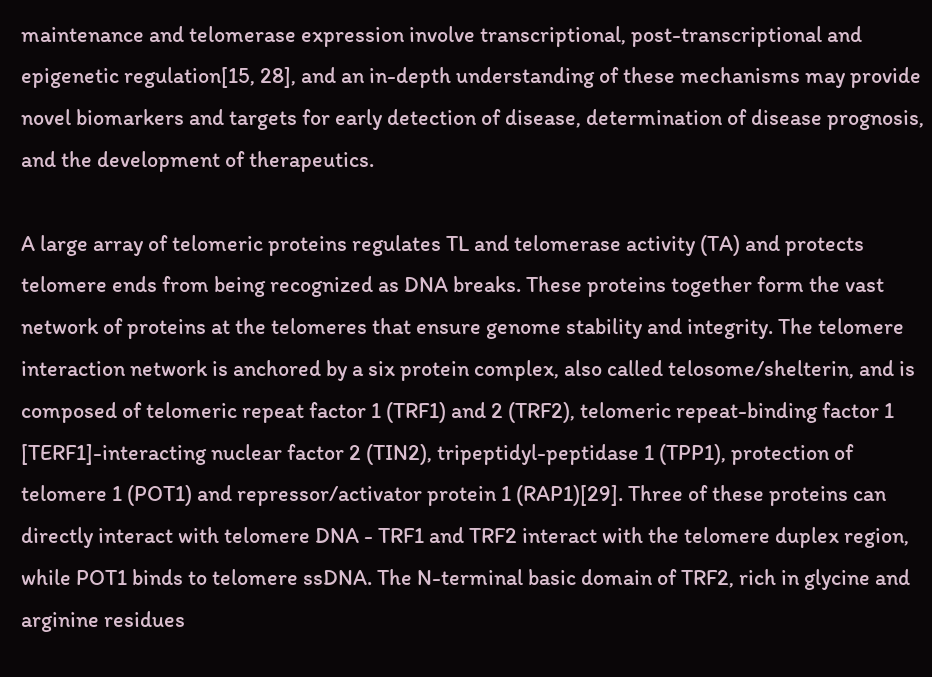maintenance and telomerase expression involve transcriptional, post-transcriptional and epigenetic regulation[15, 28], and an in-depth understanding of these mechanisms may provide novel biomarkers and targets for early detection of disease, determination of disease prognosis, and the development of therapeutics.

A large array of telomeric proteins regulates TL and telomerase activity (TA) and protects telomere ends from being recognized as DNA breaks. These proteins together form the vast network of proteins at the telomeres that ensure genome stability and integrity. The telomere interaction network is anchored by a six protein complex, also called telosome/shelterin, and is composed of telomeric repeat factor 1 (TRF1) and 2 (TRF2), telomeric repeat-binding factor 1 [TERF1]-interacting nuclear factor 2 (TIN2), tripeptidyl-peptidase 1 (TPP1), protection of telomere 1 (POT1) and repressor/activator protein 1 (RAP1)[29]. Three of these proteins can directly interact with telomere DNA - TRF1 and TRF2 interact with the telomere duplex region, while POT1 binds to telomere ssDNA. The N-terminal basic domain of TRF2, rich in glycine and arginine residues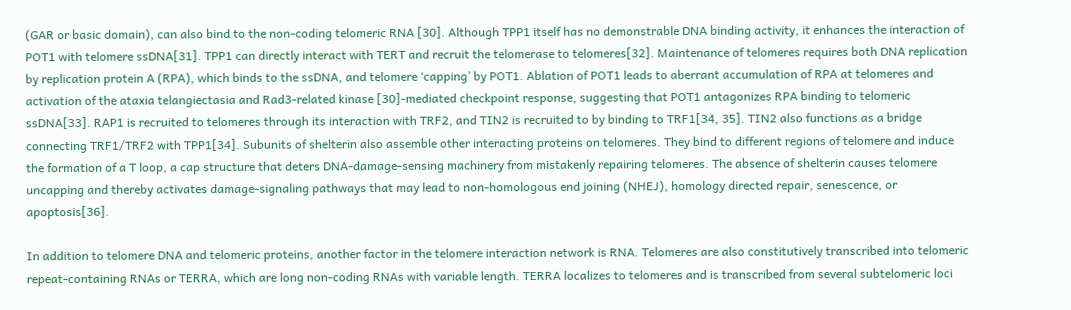(GAR or basic domain), can also bind to the non-coding telomeric RNA [30]. Although TPP1 itself has no demonstrable DNA binding activity, it enhances the interaction of POT1 with telomere ssDNA[31]. TPP1 can directly interact with TERT and recruit the telomerase to telomeres[32]. Maintenance of telomeres requires both DNA replication by replication protein A (RPA), which binds to the ssDNA, and telomere ‘capping’ by POT1. Ablation of POT1 leads to aberrant accumulation of RPA at telomeres and activation of the ataxia telangiectasia and Rad3-related kinase [30]-mediated checkpoint response, suggesting that POT1 antagonizes RPA binding to telomeric ssDNA[33]. RAP1 is recruited to telomeres through its interaction with TRF2, and TIN2 is recruited to by binding to TRF1[34, 35]. TIN2 also functions as a bridge connecting TRF1/TRF2 with TPP1[34]. Subunits of shelterin also assemble other interacting proteins on telomeres. They bind to different regions of telomere and induce the formation of a T loop, a cap structure that deters DNA-damage-sensing machinery from mistakenly repairing telomeres. The absence of shelterin causes telomere uncapping and thereby activates damage-signaling pathways that may lead to non-homologous end joining (NHEJ), homology directed repair, senescence, or apoptosis[36].

In addition to telomere DNA and telomeric proteins, another factor in the telomere interaction network is RNA. Telomeres are also constitutively transcribed into telomeric repeat-containing RNAs or TERRA, which are long non-coding RNAs with variable length. TERRA localizes to telomeres and is transcribed from several subtelomeric loci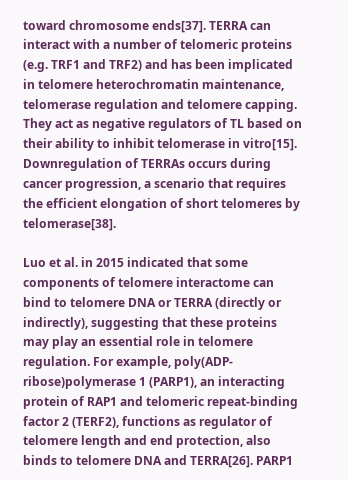toward chromosome ends[37]. TERRA can interact with a number of telomeric proteins (e.g. TRF1 and TRF2) and has been implicated in telomere heterochromatin maintenance, telomerase regulation and telomere capping. They act as negative regulators of TL based on their ability to inhibit telomerase in vitro[15]. Downregulation of TERRAs occurs during cancer progression, a scenario that requires the efficient elongation of short telomeres by telomerase[38].

Luo et al. in 2015 indicated that some components of telomere interactome can bind to telomere DNA or TERRA (directly or indirectly), suggesting that these proteins may play an essential role in telomere regulation. For example, poly(ADP-ribose)polymerase 1 (PARP1), an interacting protein of RAP1 and telomeric repeat-binding factor 2 (TERF2), functions as regulator of telomere length and end protection, also binds to telomere DNA and TERRA[26]. PARP1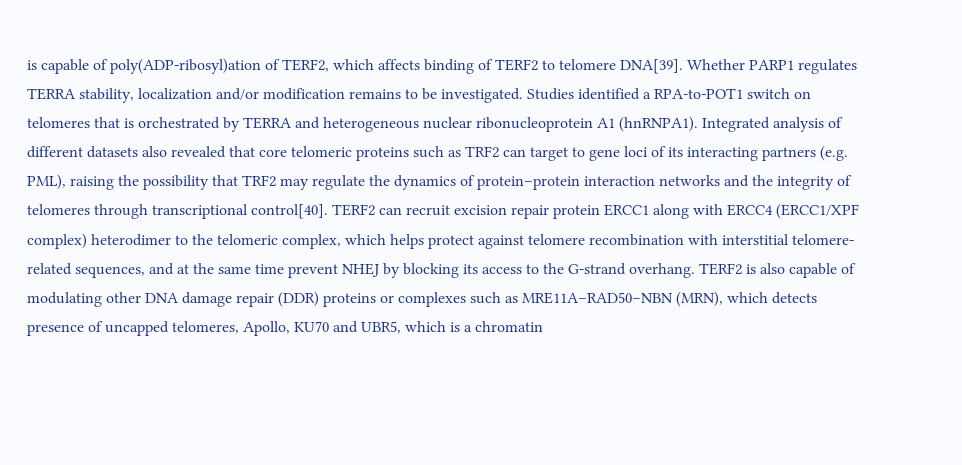is capable of poly(ADP-ribosyl)ation of TERF2, which affects binding of TERF2 to telomere DNA[39]. Whether PARP1 regulates TERRA stability, localization and/or modification remains to be investigated. Studies identified a RPA-to-POT1 switch on telomeres that is orchestrated by TERRA and heterogeneous nuclear ribonucleoprotein A1 (hnRNPA1). Integrated analysis of different datasets also revealed that core telomeric proteins such as TRF2 can target to gene loci of its interacting partners (e.g. PML), raising the possibility that TRF2 may regulate the dynamics of protein–protein interaction networks and the integrity of telomeres through transcriptional control[40]. TERF2 can recruit excision repair protein ERCC1 along with ERCC4 (ERCC1/XPF complex) heterodimer to the telomeric complex, which helps protect against telomere recombination with interstitial telomere-related sequences, and at the same time prevent NHEJ by blocking its access to the G-strand overhang. TERF2 is also capable of modulating other DNA damage repair (DDR) proteins or complexes such as MRE11A–RAD50–NBN (MRN), which detects presence of uncapped telomeres, Apollo, KU70 and UBR5, which is a chromatin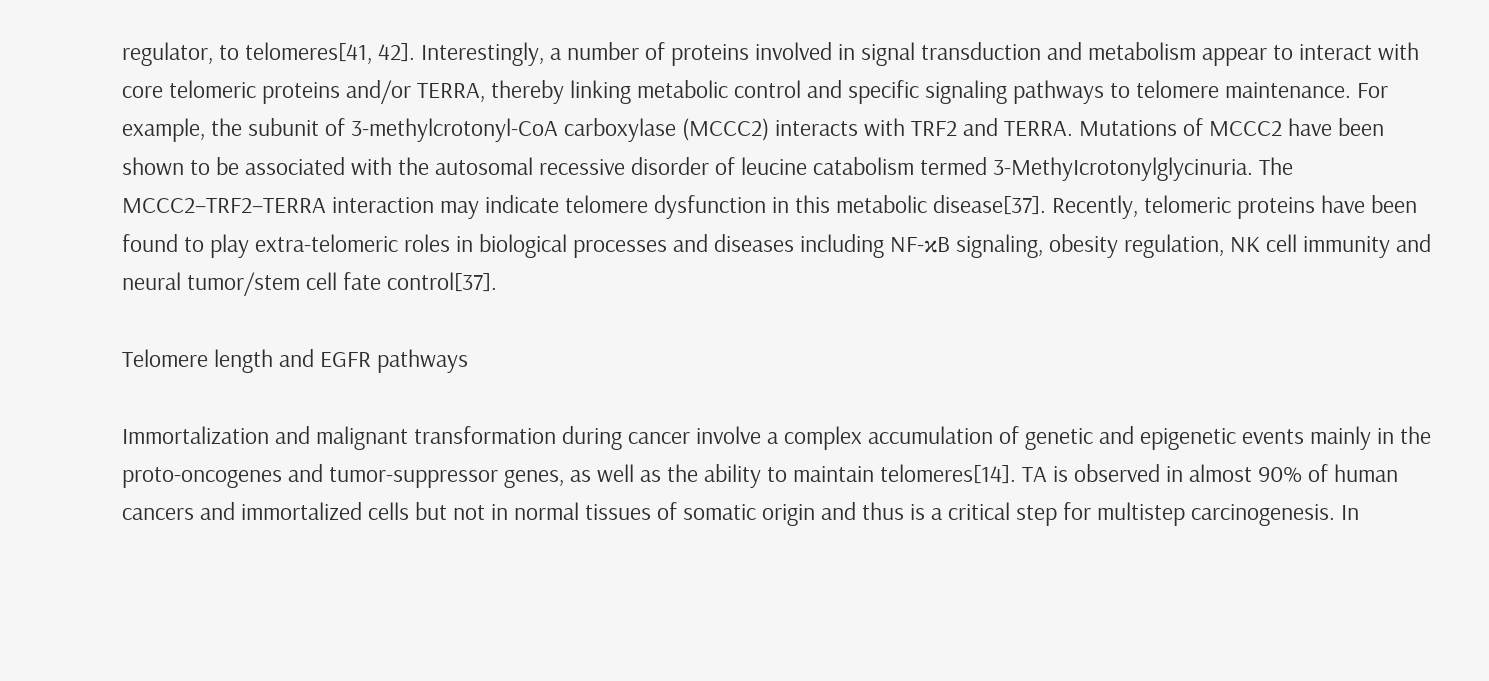regulator, to telomeres[41, 42]. Interestingly, a number of proteins involved in signal transduction and metabolism appear to interact with core telomeric proteins and/or TERRA, thereby linking metabolic control and specific signaling pathways to telomere maintenance. For example, the subunit of 3-methylcrotonyl-CoA carboxylase (MCCC2) interacts with TRF2 and TERRA. Mutations of MCCC2 have been shown to be associated with the autosomal recessive disorder of leucine catabolism termed 3-MethyIcrotonylglycinuria. The MCCC2–TRF2–TERRA interaction may indicate telomere dysfunction in this metabolic disease[37]. Recently, telomeric proteins have been found to play extra-telomeric roles in biological processes and diseases including NF-κB signaling, obesity regulation, NK cell immunity and neural tumor/stem cell fate control[37].

Telomere length and EGFR pathways

Immortalization and malignant transformation during cancer involve a complex accumulation of genetic and epigenetic events mainly in the proto-oncogenes and tumor-suppressor genes, as well as the ability to maintain telomeres[14]. TA is observed in almost 90% of human cancers and immortalized cells but not in normal tissues of somatic origin and thus is a critical step for multistep carcinogenesis. In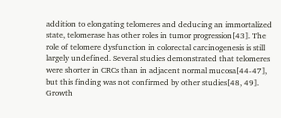addition to elongating telomeres and deducing an immortalized state, telomerase has other roles in tumor progression[43]. The role of telomere dysfunction in colorectal carcinogenesis is still largely undefined. Several studies demonstrated that telomeres were shorter in CRCs than in adjacent normal mucosa[44-47], but this finding was not confirmed by other studies[48, 49]. Growth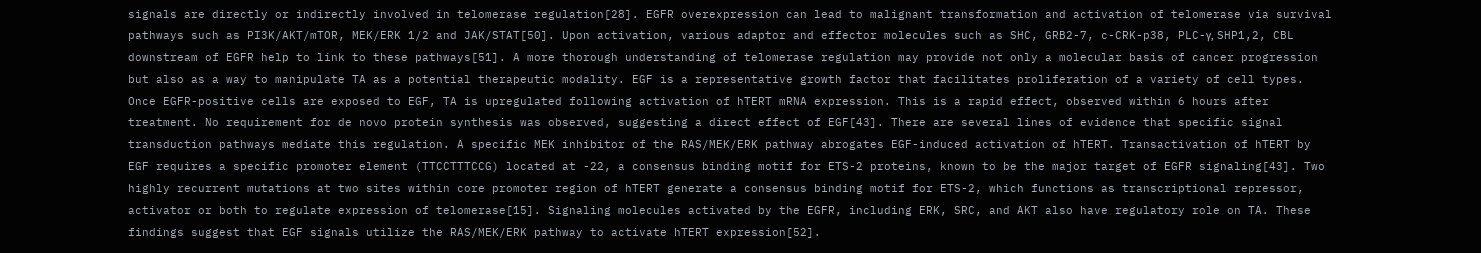signals are directly or indirectly involved in telomerase regulation[28]. EGFR overexpression can lead to malignant transformation and activation of telomerase via survival pathways such as PI3K/AKT/mTOR, MEK/ERK 1/2 and JAK/STAT[50]. Upon activation, various adaptor and effector molecules such as SHC, GRB2-7, c-CRK-p38, PLC-γ, SHP1,2, CBL downstream of EGFR help to link to these pathways[51]. A more thorough understanding of telomerase regulation may provide not only a molecular basis of cancer progression but also as a way to manipulate TA as a potential therapeutic modality. EGF is a representative growth factor that facilitates proliferation of a variety of cell types. Once EGFR-positive cells are exposed to EGF, TA is upregulated following activation of hTERT mRNA expression. This is a rapid effect, observed within 6 hours after treatment. No requirement for de novo protein synthesis was observed, suggesting a direct effect of EGF[43]. There are several lines of evidence that specific signal transduction pathways mediate this regulation. A specific MEK inhibitor of the RAS/MEK/ERK pathway abrogates EGF-induced activation of hTERT. Transactivation of hTERT by EGF requires a specific promoter element (TTCCTTTCCG) located at -22, a consensus binding motif for ETS-2 proteins, known to be the major target of EGFR signaling[43]. Two highly recurrent mutations at two sites within core promoter region of hTERT generate a consensus binding motif for ETS-2, which functions as transcriptional repressor, activator or both to regulate expression of telomerase[15]. Signaling molecules activated by the EGFR, including ERK, SRC, and AKT also have regulatory role on TA. These findings suggest that EGF signals utilize the RAS/MEK/ERK pathway to activate hTERT expression[52].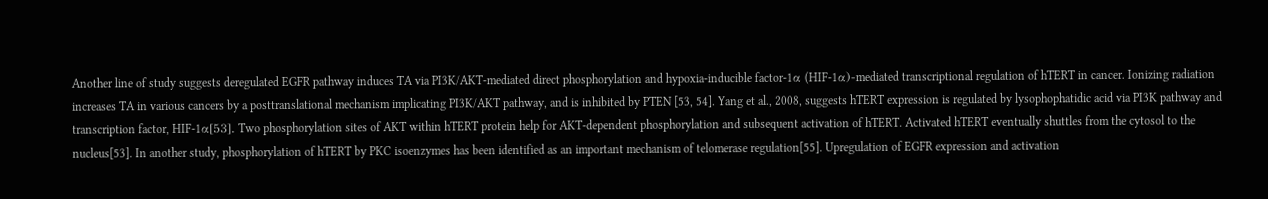Another line of study suggests deregulated EGFR pathway induces TA via PI3K/AKT-mediated direct phosphorylation and hypoxia-inducible factor-1α (HIF-1α)-mediated transcriptional regulation of hTERT in cancer. Ionizing radiation increases TA in various cancers by a posttranslational mechanism implicating PI3K/AKT pathway, and is inhibited by PTEN [53, 54]. Yang et al., 2008, suggests hTERT expression is regulated by lysophophatidic acid via PI3K pathway and transcription factor, HIF-1α[53]. Two phosphorylation sites of AKT within hTERT protein help for AKT-dependent phosphorylation and subsequent activation of hTERT. Activated hTERT eventually shuttles from the cytosol to the nucleus[53]. In another study, phosphorylation of hTERT by PKC isoenzymes has been identified as an important mechanism of telomerase regulation[55]. Upregulation of EGFR expression and activation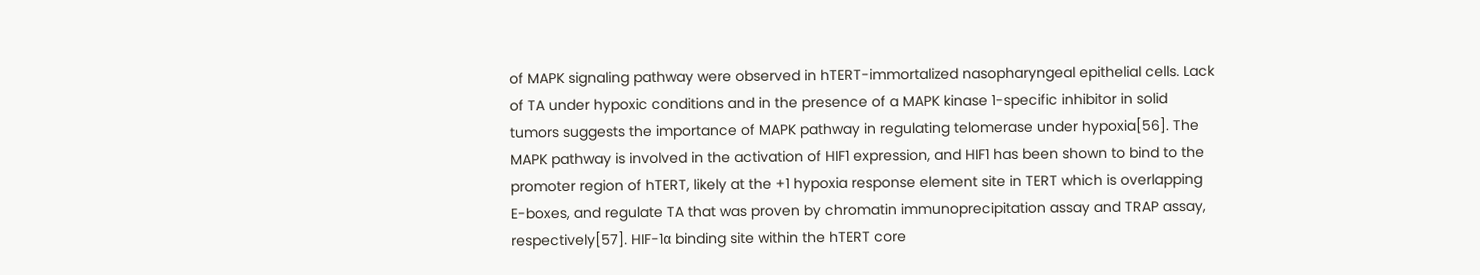of MAPK signaling pathway were observed in hTERT-immortalized nasopharyngeal epithelial cells. Lack of TA under hypoxic conditions and in the presence of a MAPK kinase 1-specific inhibitor in solid tumors suggests the importance of MAPK pathway in regulating telomerase under hypoxia[56]. The MAPK pathway is involved in the activation of HIF1 expression, and HIF1 has been shown to bind to the promoter region of hTERT, likely at the +1 hypoxia response element site in TERT which is overlapping E-boxes, and regulate TA that was proven by chromatin immunoprecipitation assay and TRAP assay, respectively[57]. HIF-1α binding site within the hTERT core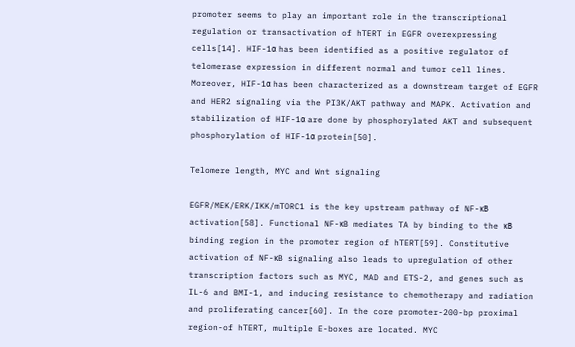promoter seems to play an important role in the transcriptional regulation or transactivation of hTERT in EGFR overexpressing cells[14]. HIF-1α has been identified as a positive regulator of telomerase expression in different normal and tumor cell lines. Moreover, HIF-1α has been characterized as a downstream target of EGFR and HER2 signaling via the PI3K/AKT pathway and MAPK. Activation and stabilization of HIF-1α are done by phosphorylated AKT and subsequent phosphorylation of HIF-1α protein[50].

Telomere length, MYC and Wnt signaling

EGFR/MEK/ERK/IKK/mTORC1 is the key upstream pathway of NF-κB activation[58]. Functional NF-κB mediates TA by binding to the κB binding region in the promoter region of hTERT[59]. Constitutive activation of NF-κB signaling also leads to upregulation of other transcription factors such as MYC, MAD and ETS-2, and genes such as IL-6 and BMI-1, and inducing resistance to chemotherapy and radiation and proliferating cancer[60]. In the core promoter-200-bp proximal region-of hTERT, multiple E-boxes are located. MYC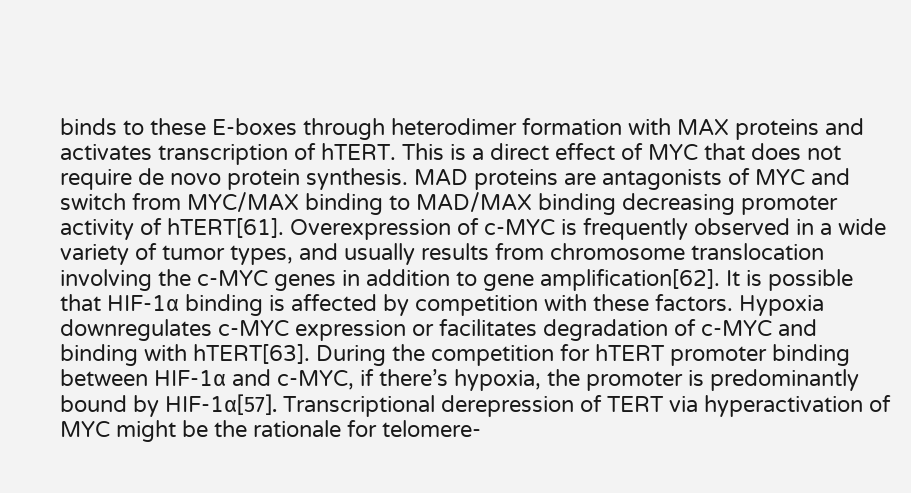binds to these E-boxes through heterodimer formation with MAX proteins and activates transcription of hTERT. This is a direct effect of MYC that does not require de novo protein synthesis. MAD proteins are antagonists of MYC and switch from MYC/MAX binding to MAD/MAX binding decreasing promoter activity of hTERT[61]. Overexpression of c-MYC is frequently observed in a wide variety of tumor types, and usually results from chromosome translocation involving the c-MYC genes in addition to gene amplification[62]. It is possible that HIF-1α binding is affected by competition with these factors. Hypoxia downregulates c-MYC expression or facilitates degradation of c-MYC and binding with hTERT[63]. During the competition for hTERT promoter binding between HIF-1α and c-MYC, if there’s hypoxia, the promoter is predominantly bound by HIF-1α[57]. Transcriptional derepression of TERT via hyperactivation of MYC might be the rationale for telomere-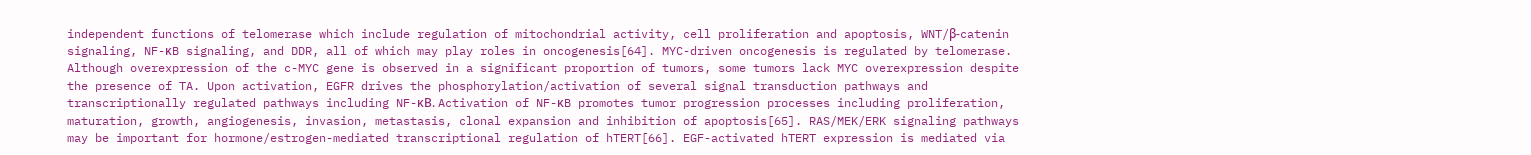independent functions of telomerase which include regulation of mitochondrial activity, cell proliferation and apoptosis, WNT/β-catenin signaling, NF-κB signaling, and DDR, all of which may play roles in oncogenesis[64]. MYC-driven oncogenesis is regulated by telomerase. Although overexpression of the c-MYC gene is observed in a significant proportion of tumors, some tumors lack MYC overexpression despite the presence of TA. Upon activation, EGFR drives the phosphorylation/activation of several signal transduction pathways and transcriptionally regulated pathways including NF-κB. Activation of NF-κB promotes tumor progression processes including proliferation, maturation, growth, angiogenesis, invasion, metastasis, clonal expansion and inhibition of apoptosis[65]. RAS/MEK/ERK signaling pathways may be important for hormone/estrogen-mediated transcriptional regulation of hTERT[66]. EGF-activated hTERT expression is mediated via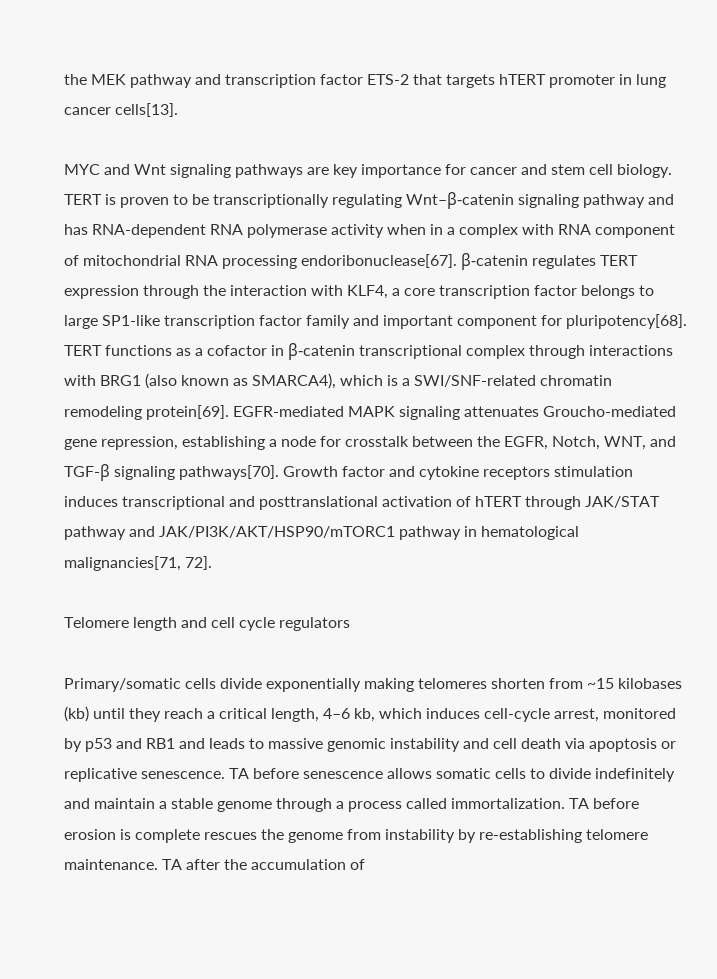the MEK pathway and transcription factor ETS-2 that targets hTERT promoter in lung cancer cells[13].

MYC and Wnt signaling pathways are key importance for cancer and stem cell biology. TERT is proven to be transcriptionally regulating Wnt–β-catenin signaling pathway and has RNA-dependent RNA polymerase activity when in a complex with RNA component of mitochondrial RNA processing endoribonuclease[67]. β-catenin regulates TERT expression through the interaction with KLF4, a core transcription factor belongs to large SP1-like transcription factor family and important component for pluripotency[68]. TERT functions as a cofactor in β-catenin transcriptional complex through interactions with BRG1 (also known as SMARCA4), which is a SWI/SNF-related chromatin remodeling protein[69]. EGFR-mediated MAPK signaling attenuates Groucho-mediated gene repression, establishing a node for crosstalk between the EGFR, Notch, WNT, and TGF-β signaling pathways[70]. Growth factor and cytokine receptors stimulation induces transcriptional and posttranslational activation of hTERT through JAK/STAT pathway and JAK/PI3K/AKT/HSP90/mTORC1 pathway in hematological malignancies[71, 72].

Telomere length and cell cycle regulators

Primary/somatic cells divide exponentially making telomeres shorten from ~15 kilobases (kb) until they reach a critical length, 4–6 kb, which induces cell-cycle arrest, monitored by p53 and RB1 and leads to massive genomic instability and cell death via apoptosis or replicative senescence. TA before senescence allows somatic cells to divide indefinitely and maintain a stable genome through a process called immortalization. TA before erosion is complete rescues the genome from instability by re-establishing telomere maintenance. TA after the accumulation of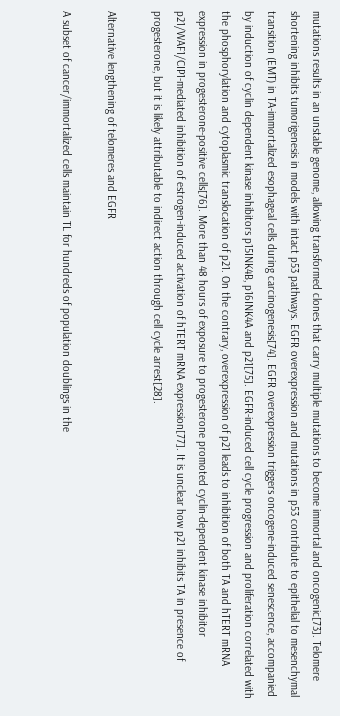mutations results in an unstable genome, allowing transformed clones that carry multiple mutations to become immortal and oncogenic[73]. Telomere shortening inhibits tumorigenesis in models with intact p53 pathways. EGFR overexpression and mutations in p53 contribute to epithelial to mesenchymal transition (EMT) in TA-immortalized esophageal cells during carcinogenesis[74]. EGFR overexpression triggers oncogene-induced senescence, accompanied by induction of cyclin dependent kinase inhibitors p15INK4B, p16INK4A and p21[75]. EGFR-induced cell cycle progression and proliferation correlated with the phosphorylation and cytoplasmic translocation of p21. On the contrary, overexpression of p21 leads to inhibition of both TA and hTERT mRNA expression in progesterone-positive cells[76]. More than 48 hours of exposure to progesterone promoted cyclin-dependent kinase inhibitor p21/WAF1/CIP1-mediated inhibition of estrogen-induced activation of hTERT mRNA expression[77]. It is unclear how p21 inhibits TA in presence of progesterone, but it is likely attributable to indirect action through cell cycle arrest[28].

Alternative lengthening of telomeres and EGFR

A subset of cancer/immortalized cells maintain TL for hundreds of population doublings in the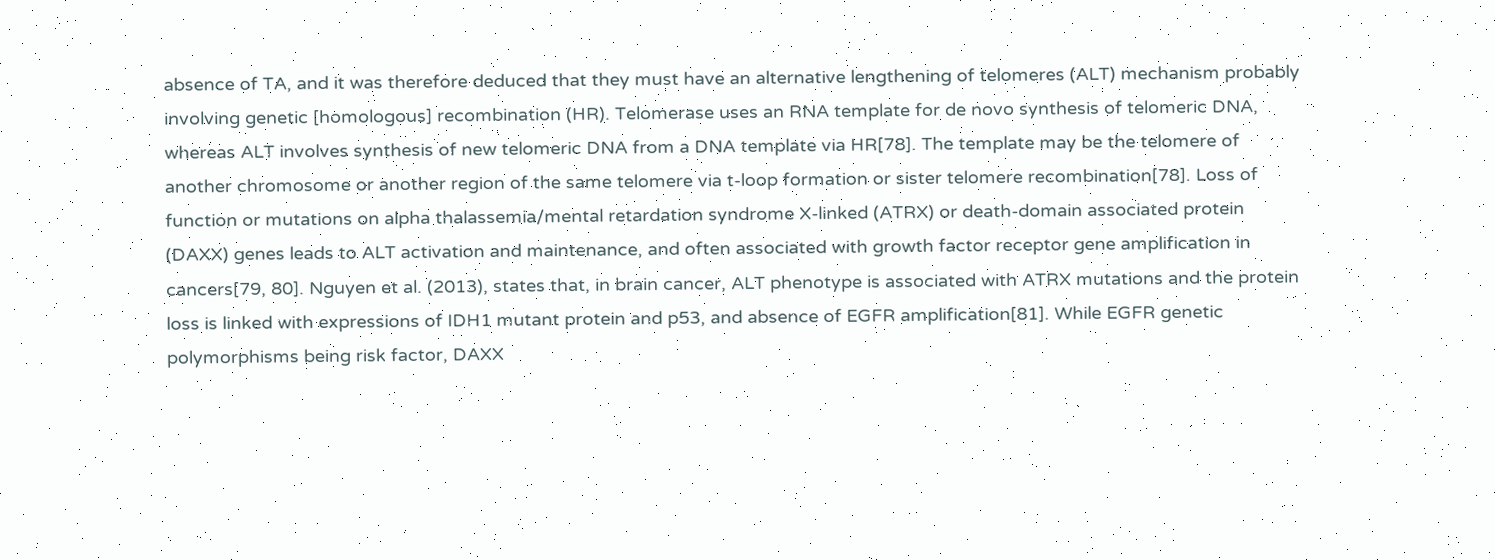absence of TA, and it was therefore deduced that they must have an alternative lengthening of telomeres (ALT) mechanism probably involving genetic [homologous] recombination (HR). Telomerase uses an RNA template for de novo synthesis of telomeric DNA, whereas ALT involves synthesis of new telomeric DNA from a DNA template via HR[78]. The template may be the telomere of another chromosome or another region of the same telomere via t-loop formation or sister telomere recombination[78]. Loss of function or mutations on alpha thalassemia/mental retardation syndrome X-linked (ATRX) or death-domain associated protein (DAXX) genes leads to ALT activation and maintenance, and often associated with growth factor receptor gene amplification in cancers[79, 80]. Nguyen et al. (2013), states that, in brain cancer, ALT phenotype is associated with ATRX mutations and the protein loss is linked with expressions of IDH1 mutant protein and p53, and absence of EGFR amplification[81]. While EGFR genetic polymorphisms being risk factor, DAXX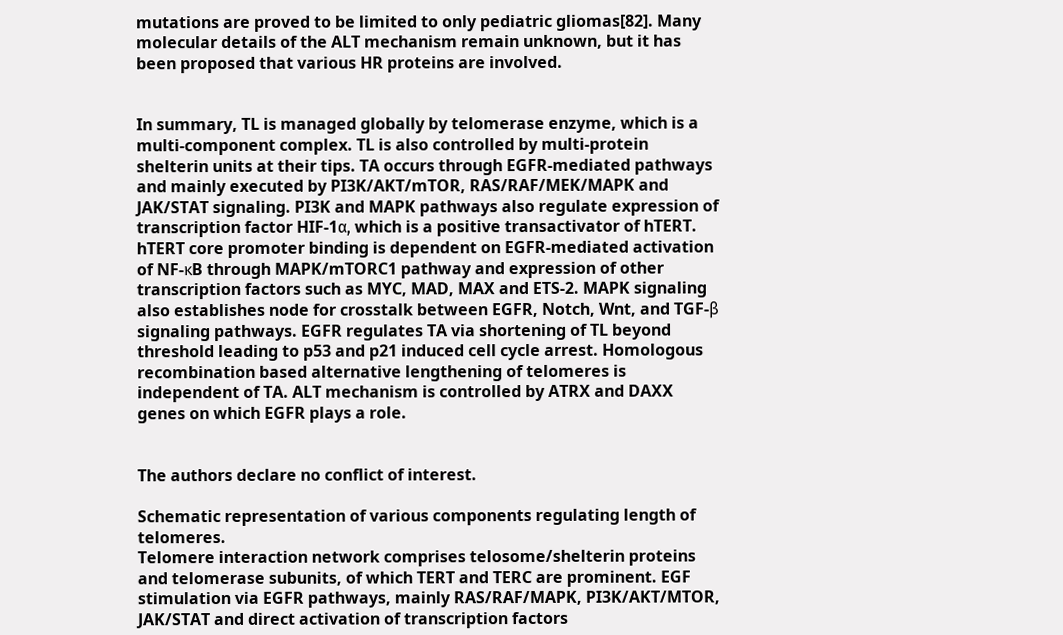mutations are proved to be limited to only pediatric gliomas[82]. Many molecular details of the ALT mechanism remain unknown, but it has been proposed that various HR proteins are involved.


In summary, TL is managed globally by telomerase enzyme, which is a multi-component complex. TL is also controlled by multi-protein shelterin units at their tips. TA occurs through EGFR-mediated pathways and mainly executed by PI3K/AKT/mTOR, RAS/RAF/MEK/MAPK and JAK/STAT signaling. PI3K and MAPK pathways also regulate expression of transcription factor HIF-1α, which is a positive transactivator of hTERT. hTERT core promoter binding is dependent on EGFR-mediated activation of NF-κB through MAPK/mTORC1 pathway and expression of other transcription factors such as MYC, MAD, MAX and ETS-2. MAPK signaling also establishes node for crosstalk between EGFR, Notch, Wnt, and TGF-β signaling pathways. EGFR regulates TA via shortening of TL beyond threshold leading to p53 and p21 induced cell cycle arrest. Homologous recombination based alternative lengthening of telomeres is independent of TA. ALT mechanism is controlled by ATRX and DAXX genes on which EGFR plays a role.


The authors declare no conflict of interest.

Schematic representation of various components regulating length of telomeres.
Telomere interaction network comprises telosome/shelterin proteins and telomerase subunits, of which TERT and TERC are prominent. EGF stimulation via EGFR pathways, mainly RAS/RAF/MAPK, PI3K/AKT/MTOR, JAK/STAT and direct activation of transcription factors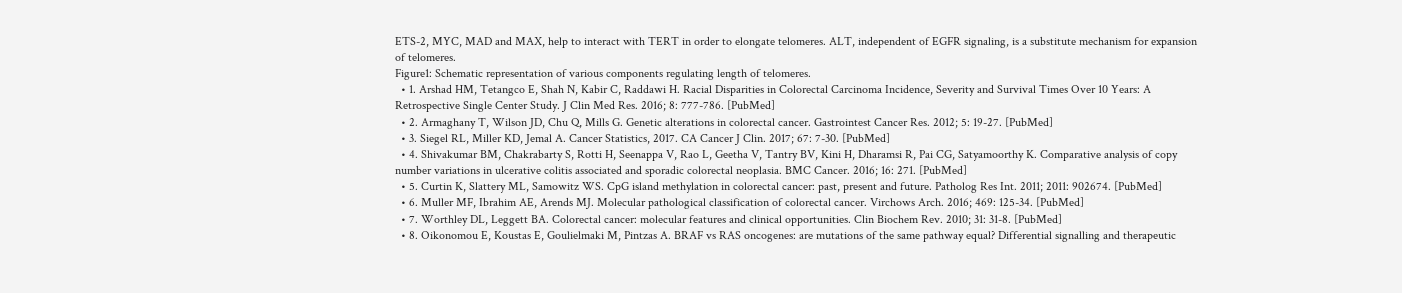ETS-2, MYC, MAD and MAX, help to interact with TERT in order to elongate telomeres. ALT, independent of EGFR signaling, is a substitute mechanism for expansion of telomeres.
Figure1: Schematic representation of various components regulating length of telomeres.
  • 1. Arshad HM, Tetangco E, Shah N, Kabir C, Raddawi H. Racial Disparities in Colorectal Carcinoma Incidence, Severity and Survival Times Over 10 Years: A Retrospective Single Center Study. J Clin Med Res. 2016; 8: 777-786. [PubMed]
  • 2. Armaghany T, Wilson JD, Chu Q, Mills G. Genetic alterations in colorectal cancer. Gastrointest Cancer Res. 2012; 5: 19-27. [PubMed]
  • 3. Siegel RL, Miller KD, Jemal A. Cancer Statistics, 2017. CA Cancer J Clin. 2017; 67: 7-30. [PubMed]
  • 4. Shivakumar BM, Chakrabarty S, Rotti H, Seenappa V, Rao L, Geetha V, Tantry BV, Kini H, Dharamsi R, Pai CG, Satyamoorthy K. Comparative analysis of copy number variations in ulcerative colitis associated and sporadic colorectal neoplasia. BMC Cancer. 2016; 16: 271. [PubMed]
  • 5. Curtin K, Slattery ML, Samowitz WS. CpG island methylation in colorectal cancer: past, present and future. Patholog Res Int. 2011; 2011: 902674. [PubMed]
  • 6. Muller MF, Ibrahim AE, Arends MJ. Molecular pathological classification of colorectal cancer. Virchows Arch. 2016; 469: 125-34. [PubMed]
  • 7. Worthley DL, Leggett BA. Colorectal cancer: molecular features and clinical opportunities. Clin Biochem Rev. 2010; 31: 31-8. [PubMed]
  • 8. Oikonomou E, Koustas E, Goulielmaki M, Pintzas A. BRAF vs RAS oncogenes: are mutations of the same pathway equal? Differential signalling and therapeutic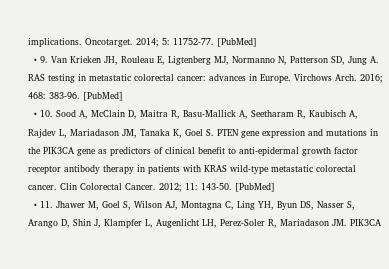implications. Oncotarget. 2014; 5: 11752-77. [PubMed]
  • 9. Van Krieken JH, Rouleau E, Ligtenberg MJ, Normanno N, Patterson SD, Jung A. RAS testing in metastatic colorectal cancer: advances in Europe. Virchows Arch. 2016; 468: 383-96. [PubMed]
  • 10. Sood A, McClain D, Maitra R, Basu-Mallick A, Seetharam R, Kaubisch A, Rajdev L, Mariadason JM, Tanaka K, Goel S. PTEN gene expression and mutations in the PIK3CA gene as predictors of clinical benefit to anti-epidermal growth factor receptor antibody therapy in patients with KRAS wild-type metastatic colorectal cancer. Clin Colorectal Cancer. 2012; 11: 143-50. [PubMed]
  • 11. Jhawer M, Goel S, Wilson AJ, Montagna C, Ling YH, Byun DS, Nasser S, Arango D, Shin J, Klampfer L, Augenlicht LH, Perez-Soler R, Mariadason JM. PIK3CA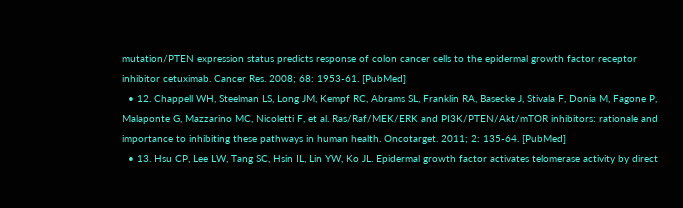mutation/PTEN expression status predicts response of colon cancer cells to the epidermal growth factor receptor inhibitor cetuximab. Cancer Res. 2008; 68: 1953-61. [PubMed]
  • 12. Chappell WH, Steelman LS, Long JM, Kempf RC, Abrams SL, Franklin RA, Basecke J, Stivala F, Donia M, Fagone P, Malaponte G, Mazzarino MC, Nicoletti F, et al. Ras/Raf/MEK/ERK and PI3K/PTEN/Akt/mTOR inhibitors: rationale and importance to inhibiting these pathways in human health. Oncotarget. 2011; 2: 135-64. [PubMed]
  • 13. Hsu CP, Lee LW, Tang SC, Hsin IL, Lin YW, Ko JL. Epidermal growth factor activates telomerase activity by direct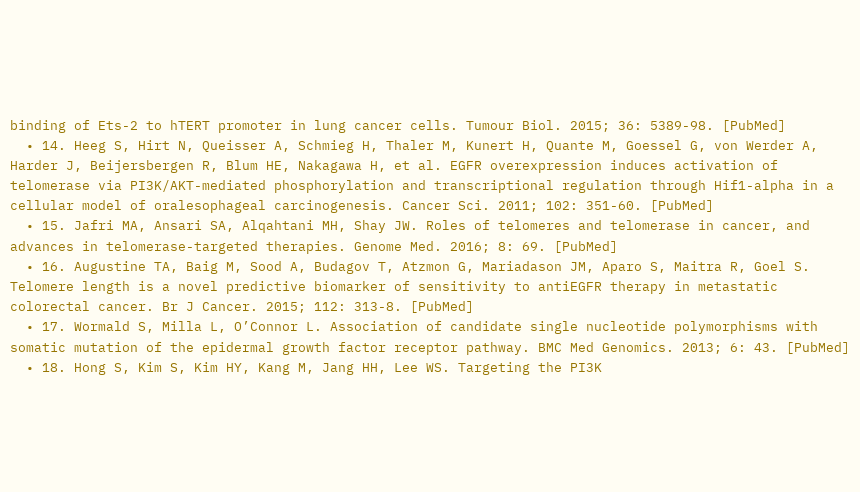binding of Ets-2 to hTERT promoter in lung cancer cells. Tumour Biol. 2015; 36: 5389-98. [PubMed]
  • 14. Heeg S, Hirt N, Queisser A, Schmieg H, Thaler M, Kunert H, Quante M, Goessel G, von Werder A, Harder J, Beijersbergen R, Blum HE, Nakagawa H, et al. EGFR overexpression induces activation of telomerase via PI3K/AKT-mediated phosphorylation and transcriptional regulation through Hif1-alpha in a cellular model of oralesophageal carcinogenesis. Cancer Sci. 2011; 102: 351-60. [PubMed]
  • 15. Jafri MA, Ansari SA, Alqahtani MH, Shay JW. Roles of telomeres and telomerase in cancer, and advances in telomerase-targeted therapies. Genome Med. 2016; 8: 69. [PubMed]
  • 16. Augustine TA, Baig M, Sood A, Budagov T, Atzmon G, Mariadason JM, Aparo S, Maitra R, Goel S. Telomere length is a novel predictive biomarker of sensitivity to antiEGFR therapy in metastatic colorectal cancer. Br J Cancer. 2015; 112: 313-8. [PubMed]
  • 17. Wormald S, Milla L, O’Connor L. Association of candidate single nucleotide polymorphisms with somatic mutation of the epidermal growth factor receptor pathway. BMC Med Genomics. 2013; 6: 43. [PubMed]
  • 18. Hong S, Kim S, Kim HY, Kang M, Jang HH, Lee WS. Targeting the PI3K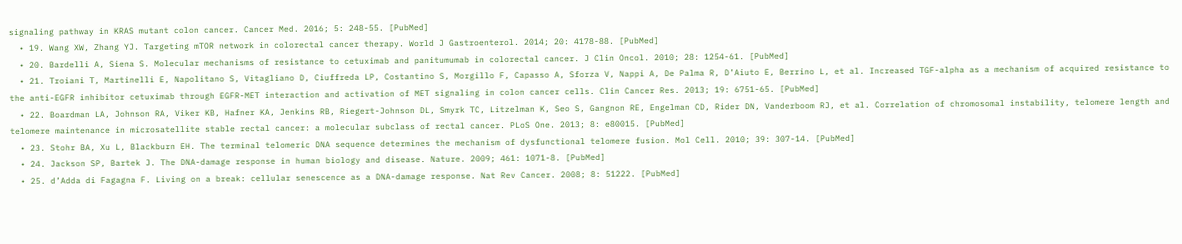signaling pathway in KRAS mutant colon cancer. Cancer Med. 2016; 5: 248-55. [PubMed]
  • 19. Wang XW, Zhang YJ. Targeting mTOR network in colorectal cancer therapy. World J Gastroenterol. 2014; 20: 4178-88. [PubMed]
  • 20. Bardelli A, Siena S. Molecular mechanisms of resistance to cetuximab and panitumumab in colorectal cancer. J Clin Oncol. 2010; 28: 1254-61. [PubMed]
  • 21. Troiani T, Martinelli E, Napolitano S, Vitagliano D, Ciuffreda LP, Costantino S, Morgillo F, Capasso A, Sforza V, Nappi A, De Palma R, D’Aiuto E, Berrino L, et al. Increased TGF-alpha as a mechanism of acquired resistance to the anti-EGFR inhibitor cetuximab through EGFR-MET interaction and activation of MET signaling in colon cancer cells. Clin Cancer Res. 2013; 19: 6751-65. [PubMed]
  • 22. Boardman LA, Johnson RA, Viker KB, Hafner KA, Jenkins RB, Riegert-Johnson DL, Smyrk TC, Litzelman K, Seo S, Gangnon RE, Engelman CD, Rider DN, Vanderboom RJ, et al. Correlation of chromosomal instability, telomere length and telomere maintenance in microsatellite stable rectal cancer: a molecular subclass of rectal cancer. PLoS One. 2013; 8: e80015. [PubMed]
  • 23. Stohr BA, Xu L, Blackburn EH. The terminal telomeric DNA sequence determines the mechanism of dysfunctional telomere fusion. Mol Cell. 2010; 39: 307-14. [PubMed]
  • 24. Jackson SP, Bartek J. The DNA-damage response in human biology and disease. Nature. 2009; 461: 1071-8. [PubMed]
  • 25. d’Adda di Fagagna F. Living on a break: cellular senescence as a DNA-damage response. Nat Rev Cancer. 2008; 8: 51222. [PubMed]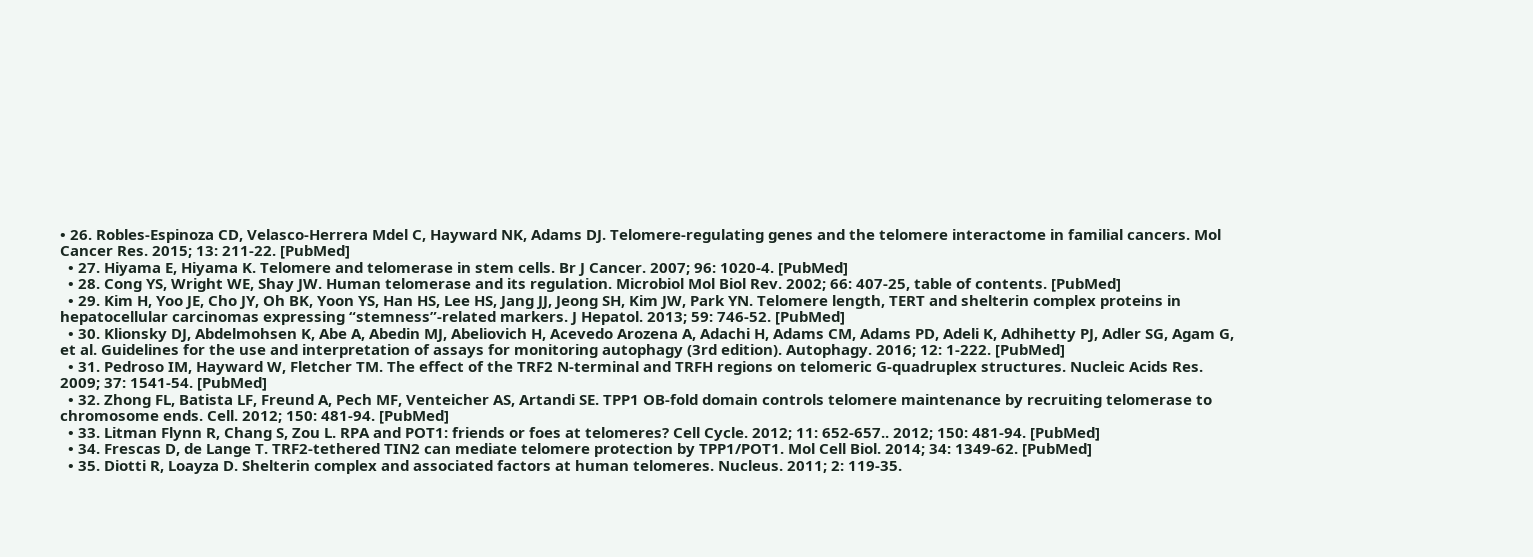• 26. Robles-Espinoza CD, Velasco-Herrera Mdel C, Hayward NK, Adams DJ. Telomere-regulating genes and the telomere interactome in familial cancers. Mol Cancer Res. 2015; 13: 211-22. [PubMed]
  • 27. Hiyama E, Hiyama K. Telomere and telomerase in stem cells. Br J Cancer. 2007; 96: 1020-4. [PubMed]
  • 28. Cong YS, Wright WE, Shay JW. Human telomerase and its regulation. Microbiol Mol Biol Rev. 2002; 66: 407-25, table of contents. [PubMed]
  • 29. Kim H, Yoo JE, Cho JY, Oh BK, Yoon YS, Han HS, Lee HS, Jang JJ, Jeong SH, Kim JW, Park YN. Telomere length, TERT and shelterin complex proteins in hepatocellular carcinomas expressing “stemness”-related markers. J Hepatol. 2013; 59: 746-52. [PubMed]
  • 30. Klionsky DJ, Abdelmohsen K, Abe A, Abedin MJ, Abeliovich H, Acevedo Arozena A, Adachi H, Adams CM, Adams PD, Adeli K, Adhihetty PJ, Adler SG, Agam G, et al. Guidelines for the use and interpretation of assays for monitoring autophagy (3rd edition). Autophagy. 2016; 12: 1-222. [PubMed]
  • 31. Pedroso IM, Hayward W, Fletcher TM. The effect of the TRF2 N-terminal and TRFH regions on telomeric G-quadruplex structures. Nucleic Acids Res. 2009; 37: 1541-54. [PubMed]
  • 32. Zhong FL, Batista LF, Freund A, Pech MF, Venteicher AS, Artandi SE. TPP1 OB-fold domain controls telomere maintenance by recruiting telomerase to chromosome ends. Cell. 2012; 150: 481-94. [PubMed]
  • 33. Litman Flynn R, Chang S, Zou L. RPA and POT1: friends or foes at telomeres? Cell Cycle. 2012; 11: 652-657.. 2012; 150: 481-94. [PubMed]
  • 34. Frescas D, de Lange T. TRF2-tethered TIN2 can mediate telomere protection by TPP1/POT1. Mol Cell Biol. 2014; 34: 1349-62. [PubMed]
  • 35. Diotti R, Loayza D. Shelterin complex and associated factors at human telomeres. Nucleus. 2011; 2: 119-35.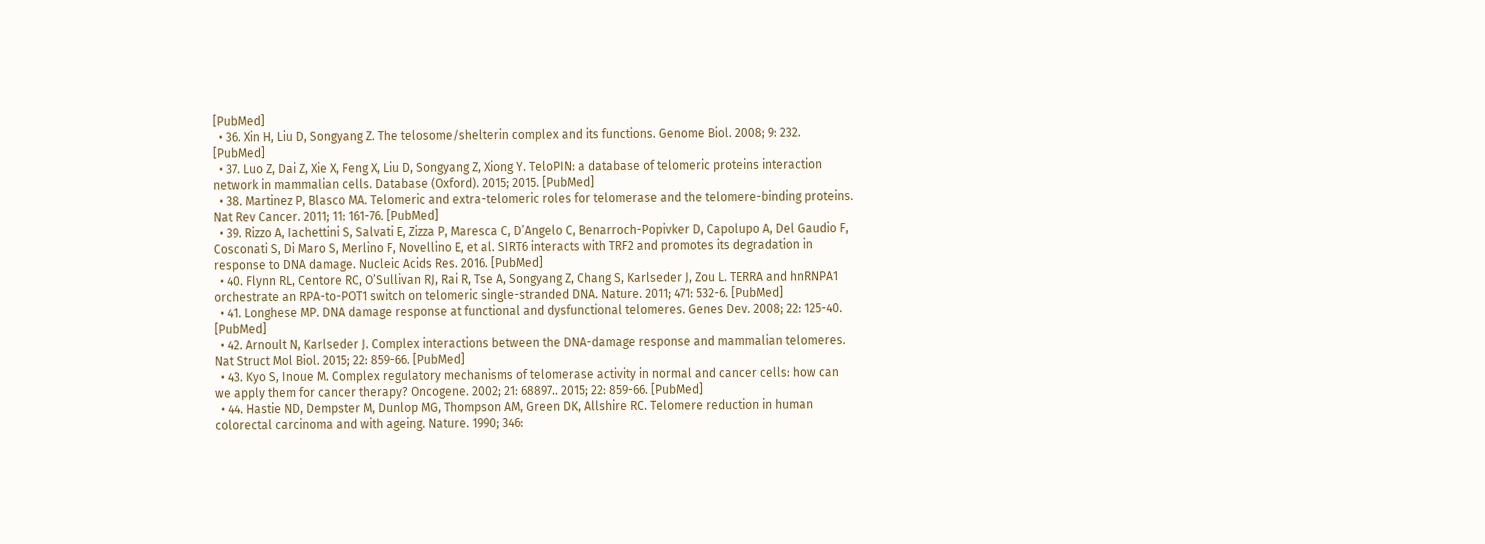[PubMed]
  • 36. Xin H, Liu D, Songyang Z. The telosome/shelterin complex and its functions. Genome Biol. 2008; 9: 232. [PubMed]
  • 37. Luo Z, Dai Z, Xie X, Feng X, Liu D, Songyang Z, Xiong Y. TeloPIN: a database of telomeric proteins interaction network in mammalian cells. Database (Oxford). 2015; 2015. [PubMed]
  • 38. Martinez P, Blasco MA. Telomeric and extra-telomeric roles for telomerase and the telomere-binding proteins. Nat Rev Cancer. 2011; 11: 161-76. [PubMed]
  • 39. Rizzo A, Iachettini S, Salvati E, Zizza P, Maresca C, D’Angelo C, Benarroch-Popivker D, Capolupo A, Del Gaudio F, Cosconati S, Di Maro S, Merlino F, Novellino E, et al. SIRT6 interacts with TRF2 and promotes its degradation in response to DNA damage. Nucleic Acids Res. 2016. [PubMed]
  • 40. Flynn RL, Centore RC, O’Sullivan RJ, Rai R, Tse A, Songyang Z, Chang S, Karlseder J, Zou L. TERRA and hnRNPA1 orchestrate an RPA-to-POT1 switch on telomeric single-stranded DNA. Nature. 2011; 471: 532-6. [PubMed]
  • 41. Longhese MP. DNA damage response at functional and dysfunctional telomeres. Genes Dev. 2008; 22: 125-40. [PubMed]
  • 42. Arnoult N, Karlseder J. Complex interactions between the DNA-damage response and mammalian telomeres. Nat Struct Mol Biol. 2015; 22: 859-66. [PubMed]
  • 43. Kyo S, Inoue M. Complex regulatory mechanisms of telomerase activity in normal and cancer cells: how can we apply them for cancer therapy? Oncogene. 2002; 21: 68897.. 2015; 22: 859-66. [PubMed]
  • 44. Hastie ND, Dempster M, Dunlop MG, Thompson AM, Green DK, Allshire RC. Telomere reduction in human colorectal carcinoma and with ageing. Nature. 1990; 346: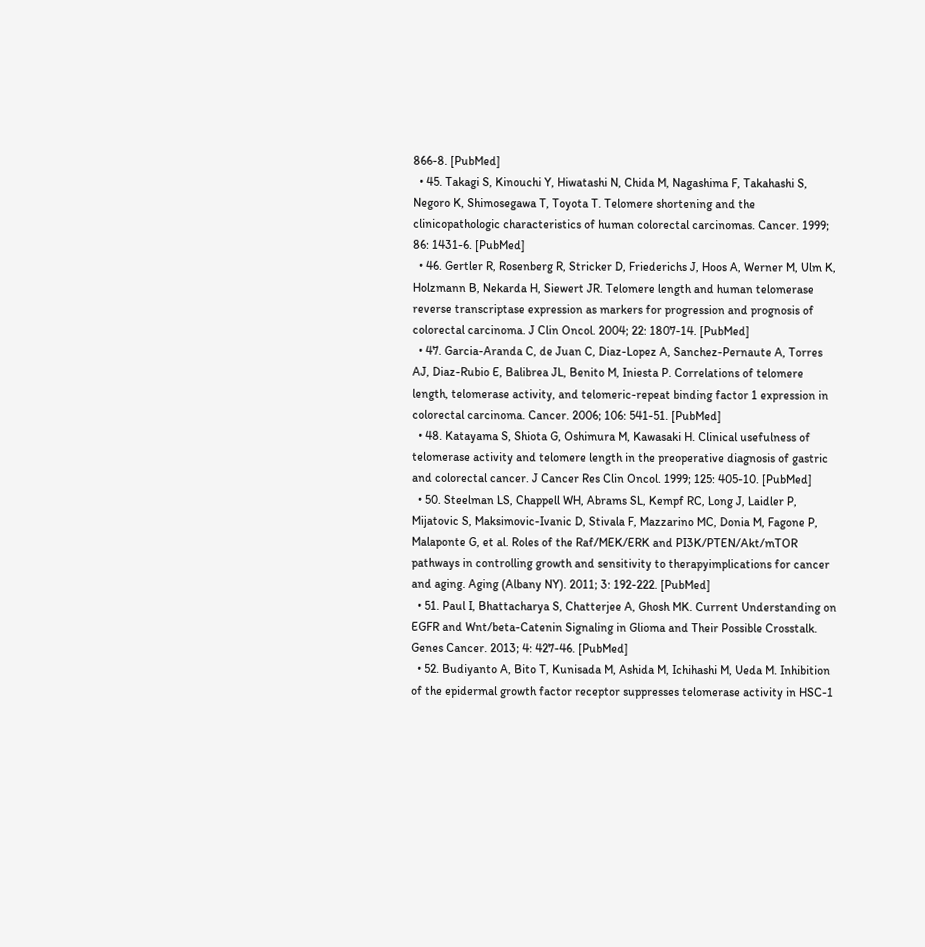866-8. [PubMed]
  • 45. Takagi S, Kinouchi Y, Hiwatashi N, Chida M, Nagashima F, Takahashi S, Negoro K, Shimosegawa T, Toyota T. Telomere shortening and the clinicopathologic characteristics of human colorectal carcinomas. Cancer. 1999; 86: 1431-6. [PubMed]
  • 46. Gertler R, Rosenberg R, Stricker D, Friederichs J, Hoos A, Werner M, Ulm K, Holzmann B, Nekarda H, Siewert JR. Telomere length and human telomerase reverse transcriptase expression as markers for progression and prognosis of colorectal carcinoma. J Clin Oncol. 2004; 22: 1807-14. [PubMed]
  • 47. Garcia-Aranda C, de Juan C, Diaz-Lopez A, Sanchez-Pernaute A, Torres AJ, Diaz-Rubio E, Balibrea JL, Benito M, Iniesta P. Correlations of telomere length, telomerase activity, and telomeric-repeat binding factor 1 expression in colorectal carcinoma. Cancer. 2006; 106: 541-51. [PubMed]
  • 48. Katayama S, Shiota G, Oshimura M, Kawasaki H. Clinical usefulness of telomerase activity and telomere length in the preoperative diagnosis of gastric and colorectal cancer. J Cancer Res Clin Oncol. 1999; 125: 405-10. [PubMed]
  • 50. Steelman LS, Chappell WH, Abrams SL, Kempf RC, Long J, Laidler P, Mijatovic S, Maksimovic-Ivanic D, Stivala F, Mazzarino MC, Donia M, Fagone P, Malaponte G, et al. Roles of the Raf/MEK/ERK and PI3K/PTEN/Akt/mTOR pathways in controlling growth and sensitivity to therapyimplications for cancer and aging. Aging (Albany NY). 2011; 3: 192-222. [PubMed]
  • 51. Paul I, Bhattacharya S, Chatterjee A, Ghosh MK. Current Understanding on EGFR and Wnt/beta-Catenin Signaling in Glioma and Their Possible Crosstalk. Genes Cancer. 2013; 4: 427-46. [PubMed]
  • 52. Budiyanto A, Bito T, Kunisada M, Ashida M, Ichihashi M, Ueda M. Inhibition of the epidermal growth factor receptor suppresses telomerase activity in HSC-1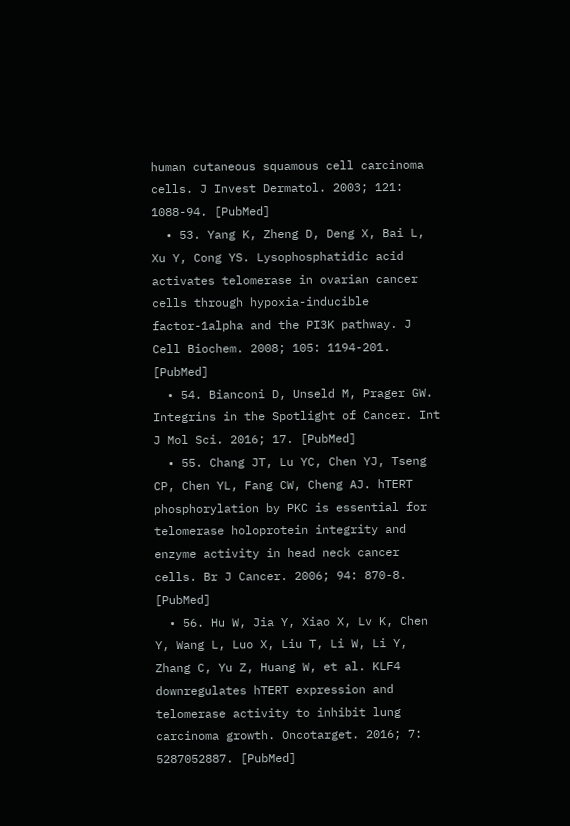human cutaneous squamous cell carcinoma cells. J Invest Dermatol. 2003; 121: 1088-94. [PubMed]
  • 53. Yang K, Zheng D, Deng X, Bai L, Xu Y, Cong YS. Lysophosphatidic acid activates telomerase in ovarian cancer cells through hypoxia-inducible factor-1alpha and the PI3K pathway. J Cell Biochem. 2008; 105: 1194-201. [PubMed]
  • 54. Bianconi D, Unseld M, Prager GW. Integrins in the Spotlight of Cancer. Int J Mol Sci. 2016; 17. [PubMed]
  • 55. Chang JT, Lu YC, Chen YJ, Tseng CP, Chen YL, Fang CW, Cheng AJ. hTERT phosphorylation by PKC is essential for telomerase holoprotein integrity and enzyme activity in head neck cancer cells. Br J Cancer. 2006; 94: 870-8. [PubMed]
  • 56. Hu W, Jia Y, Xiao X, Lv K, Chen Y, Wang L, Luo X, Liu T, Li W, Li Y, Zhang C, Yu Z, Huang W, et al. KLF4 downregulates hTERT expression and telomerase activity to inhibit lung carcinoma growth. Oncotarget. 2016; 7: 5287052887. [PubMed]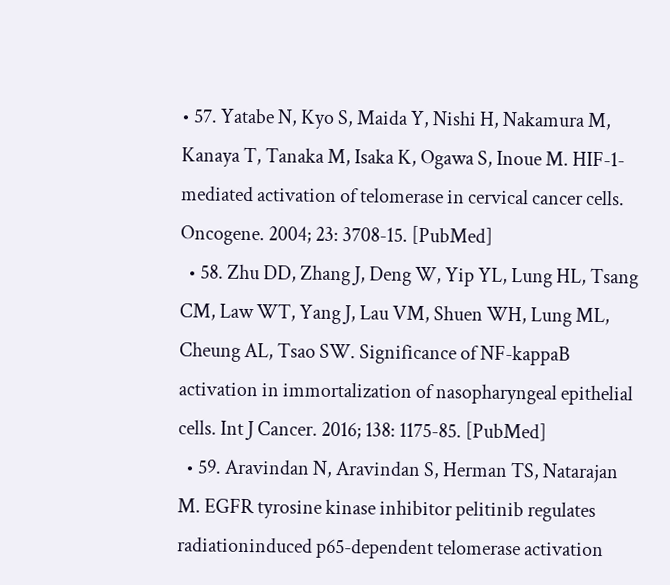• 57. Yatabe N, Kyo S, Maida Y, Nishi H, Nakamura M, Kanaya T, Tanaka M, Isaka K, Ogawa S, Inoue M. HIF-1-mediated activation of telomerase in cervical cancer cells. Oncogene. 2004; 23: 3708-15. [PubMed]
  • 58. Zhu DD, Zhang J, Deng W, Yip YL, Lung HL, Tsang CM, Law WT, Yang J, Lau VM, Shuen WH, Lung ML, Cheung AL, Tsao SW. Significance of NF-kappaB activation in immortalization of nasopharyngeal epithelial cells. Int J Cancer. 2016; 138: 1175-85. [PubMed]
  • 59. Aravindan N, Aravindan S, Herman TS, Natarajan M. EGFR tyrosine kinase inhibitor pelitinib regulates radiationinduced p65-dependent telomerase activation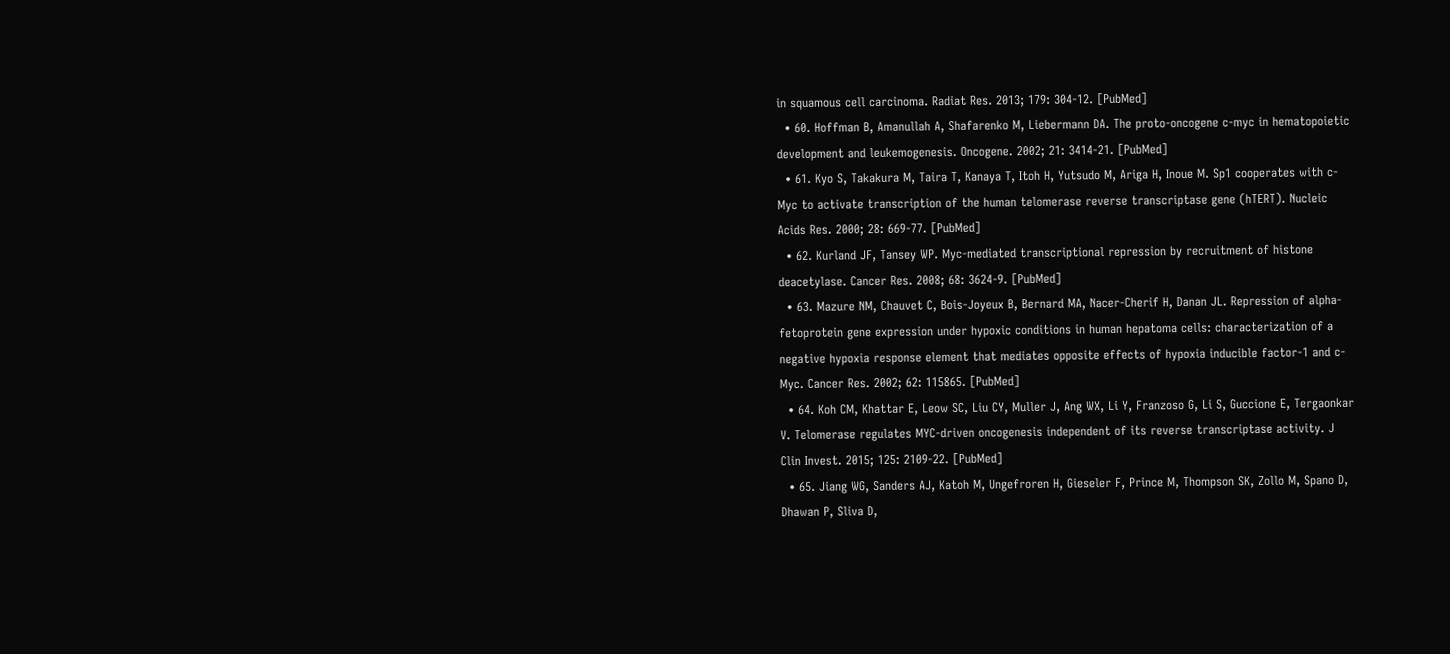in squamous cell carcinoma. Radiat Res. 2013; 179: 304-12. [PubMed]
  • 60. Hoffman B, Amanullah A, Shafarenko M, Liebermann DA. The proto-oncogene c-myc in hematopoietic development and leukemogenesis. Oncogene. 2002; 21: 3414-21. [PubMed]
  • 61. Kyo S, Takakura M, Taira T, Kanaya T, Itoh H, Yutsudo M, Ariga H, Inoue M. Sp1 cooperates with c-Myc to activate transcription of the human telomerase reverse transcriptase gene (hTERT). Nucleic Acids Res. 2000; 28: 669-77. [PubMed]
  • 62. Kurland JF, Tansey WP. Myc-mediated transcriptional repression by recruitment of histone deacetylase. Cancer Res. 2008; 68: 3624-9. [PubMed]
  • 63. Mazure NM, Chauvet C, Bois-Joyeux B, Bernard MA, Nacer-Cherif H, Danan JL. Repression of alpha-fetoprotein gene expression under hypoxic conditions in human hepatoma cells: characterization of a negative hypoxia response element that mediates opposite effects of hypoxia inducible factor-1 and c-Myc. Cancer Res. 2002; 62: 115865. [PubMed]
  • 64. Koh CM, Khattar E, Leow SC, Liu CY, Muller J, Ang WX, Li Y, Franzoso G, Li S, Guccione E, Tergaonkar V. Telomerase regulates MYC-driven oncogenesis independent of its reverse transcriptase activity. J Clin Invest. 2015; 125: 2109-22. [PubMed]
  • 65. Jiang WG, Sanders AJ, Katoh M, Ungefroren H, Gieseler F, Prince M, Thompson SK, Zollo M, Spano D, Dhawan P, Sliva D,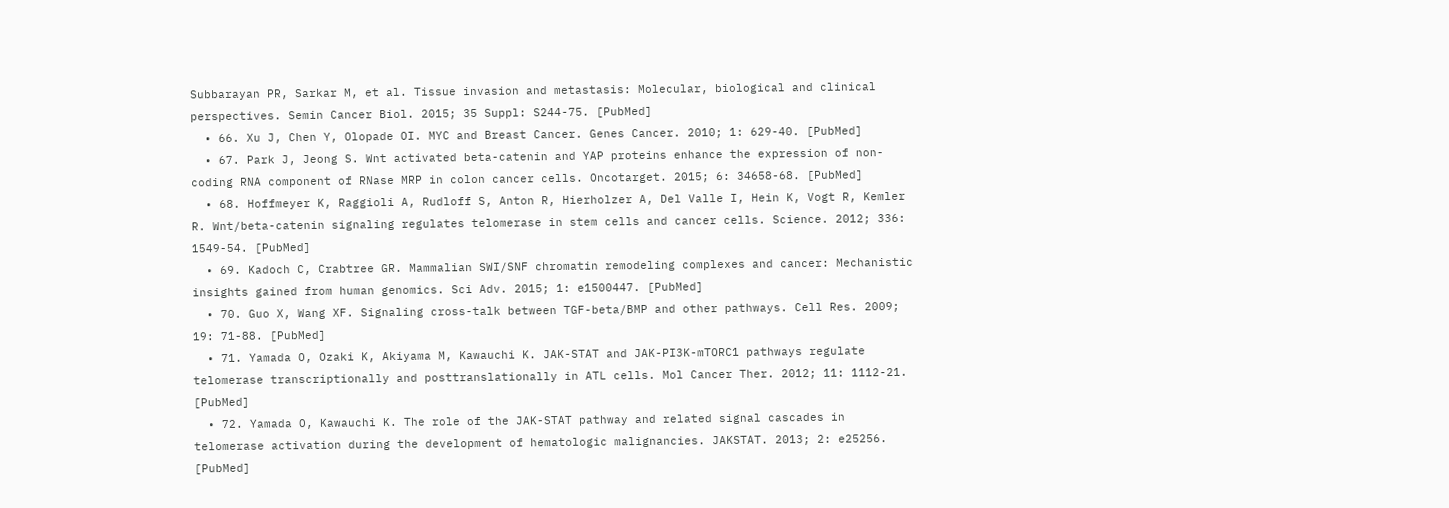Subbarayan PR, Sarkar M, et al. Tissue invasion and metastasis: Molecular, biological and clinical perspectives. Semin Cancer Biol. 2015; 35 Suppl: S244-75. [PubMed]
  • 66. Xu J, Chen Y, Olopade OI. MYC and Breast Cancer. Genes Cancer. 2010; 1: 629-40. [PubMed]
  • 67. Park J, Jeong S. Wnt activated beta-catenin and YAP proteins enhance the expression of non-coding RNA component of RNase MRP in colon cancer cells. Oncotarget. 2015; 6: 34658-68. [PubMed]
  • 68. Hoffmeyer K, Raggioli A, Rudloff S, Anton R, Hierholzer A, Del Valle I, Hein K, Vogt R, Kemler R. Wnt/beta-catenin signaling regulates telomerase in stem cells and cancer cells. Science. 2012; 336: 1549-54. [PubMed]
  • 69. Kadoch C, Crabtree GR. Mammalian SWI/SNF chromatin remodeling complexes and cancer: Mechanistic insights gained from human genomics. Sci Adv. 2015; 1: e1500447. [PubMed]
  • 70. Guo X, Wang XF. Signaling cross-talk between TGF-beta/BMP and other pathways. Cell Res. 2009; 19: 71-88. [PubMed]
  • 71. Yamada O, Ozaki K, Akiyama M, Kawauchi K. JAK-STAT and JAK-PI3K-mTORC1 pathways regulate telomerase transcriptionally and posttranslationally in ATL cells. Mol Cancer Ther. 2012; 11: 1112-21. [PubMed]
  • 72. Yamada O, Kawauchi K. The role of the JAK-STAT pathway and related signal cascades in telomerase activation during the development of hematologic malignancies. JAKSTAT. 2013; 2: e25256. [PubMed]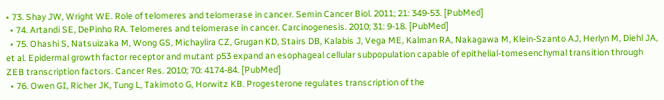• 73. Shay JW, Wright WE. Role of telomeres and telomerase in cancer. Semin Cancer Biol. 2011; 21: 349-53. [PubMed]
  • 74. Artandi SE, DePinho RA. Telomeres and telomerase in cancer. Carcinogenesis. 2010; 31: 9-18. [PubMed]
  • 75. Ohashi S, Natsuizaka M, Wong GS, Michaylira CZ, Grugan KD, Stairs DB, Kalabis J, Vega ME, Kalman RA, Nakagawa M, Klein-Szanto AJ, Herlyn M, Diehl JA, et al. Epidermal growth factor receptor and mutant p53 expand an esophageal cellular subpopulation capable of epithelial-tomesenchymal transition through ZEB transcription factors. Cancer Res. 2010; 70: 4174-84. [PubMed]
  • 76. Owen GI, Richer JK, Tung L, Takimoto G, Horwitz KB. Progesterone regulates transcription of the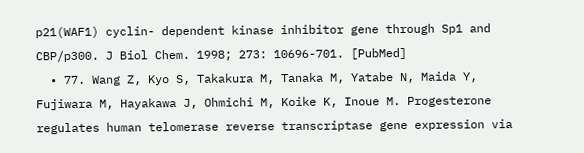p21(WAF1) cyclin- dependent kinase inhibitor gene through Sp1 and CBP/p300. J Biol Chem. 1998; 273: 10696-701. [PubMed]
  • 77. Wang Z, Kyo S, Takakura M, Tanaka M, Yatabe N, Maida Y, Fujiwara M, Hayakawa J, Ohmichi M, Koike K, Inoue M. Progesterone regulates human telomerase reverse transcriptase gene expression via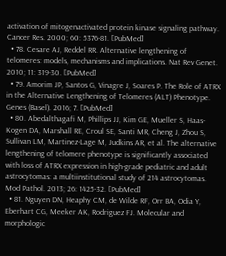activation of mitogenactivated protein kinase signaling pathway. Cancer Res. 2000; 60: 5376-81. [PubMed]
  • 78. Cesare AJ, Reddel RR. Alternative lengthening of telomeres: models, mechanisms and implications. Nat Rev Genet. 2010; 11: 319-30. [PubMed]
  • 79. Amorim JP, Santos G, Vinagre J, Soares P. The Role of ATRX in the Alternative Lengthening of Telomeres (ALT) Phenotype. Genes (Basel). 2016; 7. [PubMed]
  • 80. Abedalthagafi M, Phillips JJ, Kim GE, Mueller S, Haas-Kogen DA, Marshall RE, Croul SE, Santi MR, Cheng J, Zhou S, Sullivan LM, Martinez-Lage M, Judkins AR, et al. The alternative lengthening of telomere phenotype is significantly associated with loss of ATRX expression in high-grade pediatric and adult astrocytomas: a multiinstitutional study of 214 astrocytomas. Mod Pathol. 2013; 26: 1425-32. [PubMed]
  • 81. Nguyen DN, Heaphy CM, de Wilde RF, Orr BA, Odia Y, Eberhart CG, Meeker AK, Rodriguez FJ. Molecular and morphologic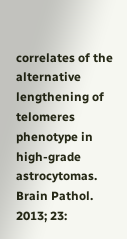correlates of the alternative lengthening of telomeres phenotype in high-grade astrocytomas. Brain Pathol. 2013; 23: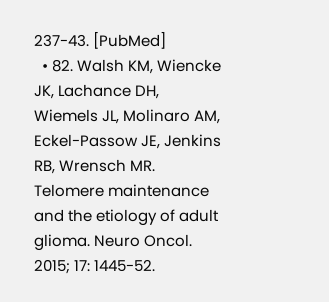237-43. [PubMed]
  • 82. Walsh KM, Wiencke JK, Lachance DH, Wiemels JL, Molinaro AM, Eckel-Passow JE, Jenkins RB, Wrensch MR. Telomere maintenance and the etiology of adult glioma. Neuro Oncol. 2015; 17: 1445-52.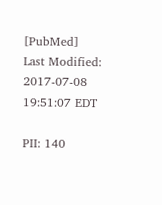[PubMed]
Last Modified: 2017-07-08 19:51:07 EDT

PII: 140